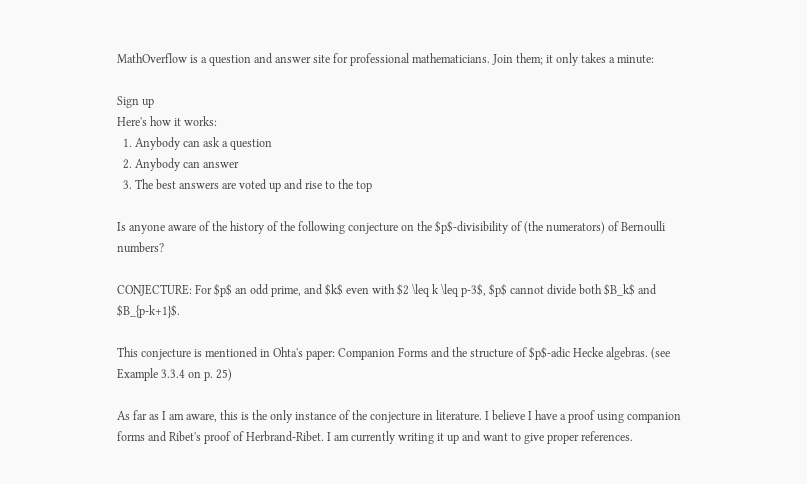MathOverflow is a question and answer site for professional mathematicians. Join them; it only takes a minute:

Sign up
Here's how it works:
  1. Anybody can ask a question
  2. Anybody can answer
  3. The best answers are voted up and rise to the top

Is anyone aware of the history of the following conjecture on the $p$-divisibility of (the numerators) of Bernoulli numbers?

CONJECTURE: For $p$ an odd prime, and $k$ even with $2 \leq k \leq p-3$, $p$ cannot divide both $B_k$ and $B_{p-k+1}$.

This conjecture is mentioned in Ohta's paper: Companion Forms and the structure of $p$-adic Hecke algebras. (see Example 3.3.4 on p. 25)

As far as I am aware, this is the only instance of the conjecture in literature. I believe I have a proof using companion forms and Ribet's proof of Herbrand-Ribet. I am currently writing it up and want to give proper references.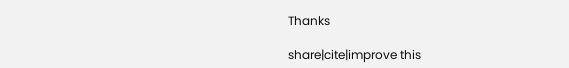Thanks

share|cite|improve this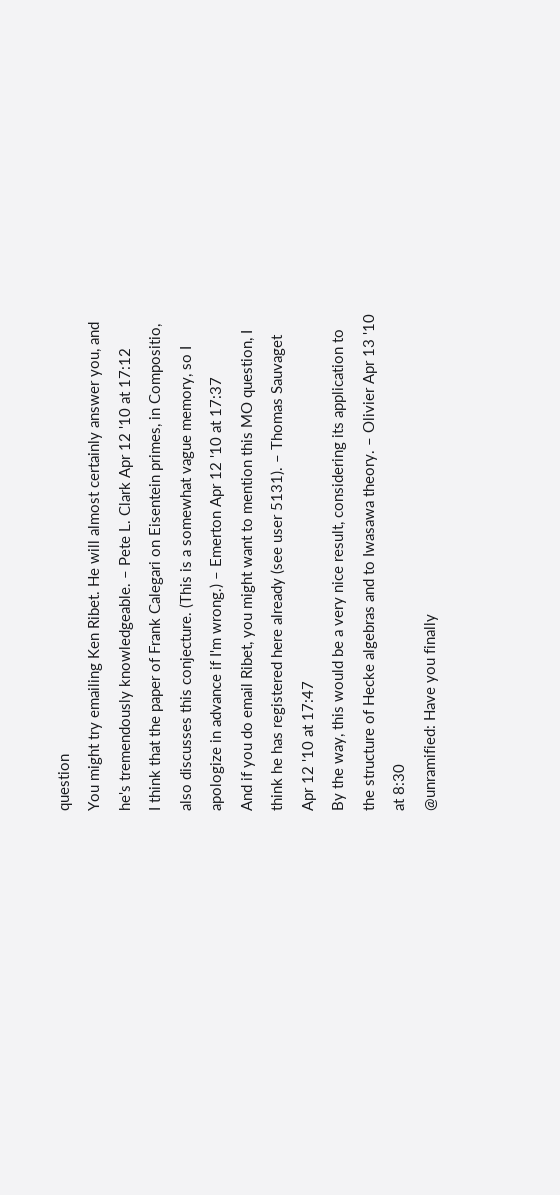question
You might try emailing Ken Ribet. He will almost certainly answer you, and he's tremendously knowledgeable. – Pete L. Clark Apr 12 '10 at 17:12
I think that the paper of Frank Calegari on Eisentein primes, in Compositio, also discusses this conjecture. (This is a somewhat vague memory, so I apologize in advance if I'm wrong.) – Emerton Apr 12 '10 at 17:37
And if you do email Ribet, you might want to mention this MO question, I think he has registered here already (see user 5131). – Thomas Sauvaget Apr 12 '10 at 17:47
By the way, this would be a very nice result, considering its application to the structure of Hecke algebras and to Iwasawa theory. – Olivier Apr 13 '10 at 8:30
@unramified: Have you finally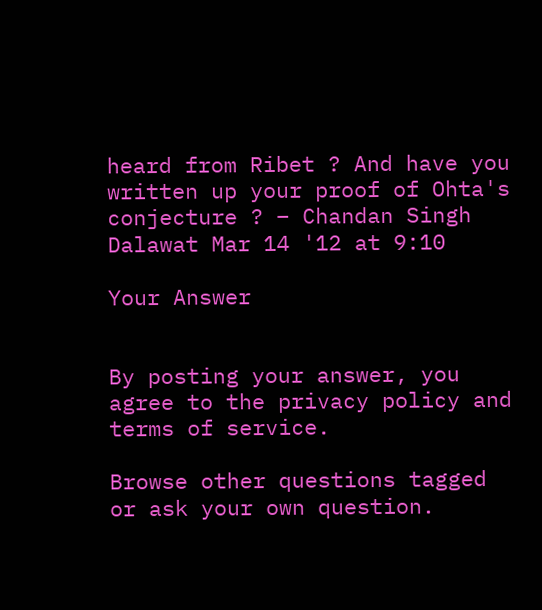heard from Ribet ? And have you written up your proof of Ohta's conjecture ? – Chandan Singh Dalawat Mar 14 '12 at 9:10

Your Answer


By posting your answer, you agree to the privacy policy and terms of service.

Browse other questions tagged or ask your own question.